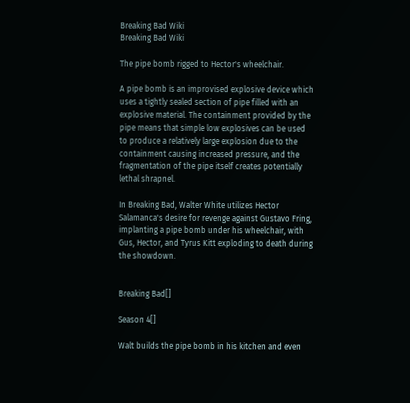Breaking Bad Wiki
Breaking Bad Wiki

The pipe bomb rigged to Hector's wheelchair.

A pipe bomb is an improvised explosive device which uses a tightly sealed section of pipe filled with an explosive material. The containment provided by the pipe means that simple low explosives can be used to produce a relatively large explosion due to the containment causing increased pressure, and the fragmentation of the pipe itself creates potentially lethal shrapnel.

In Breaking Bad, Walter White utilizes Hector Salamanca's desire for revenge against Gustavo Fring, implanting a pipe bomb under his wheelchair, with Gus, Hector, and Tyrus Kitt exploding to death during the showdown.


Breaking Bad[]

Season 4[]

Walt builds the pipe bomb in his kitchen and even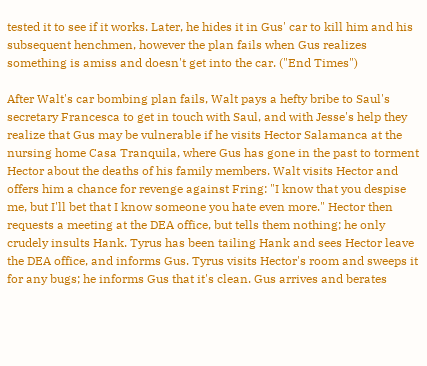tested it to see if it works. Later, he hides it in Gus' car to kill him and his subsequent henchmen, however the plan fails when Gus realizes something is amiss and doesn't get into the car. ("End Times")

After Walt's car bombing plan fails, Walt pays a hefty bribe to Saul's secretary Francesca to get in touch with Saul, and with Jesse's help they realize that Gus may be vulnerable if he visits Hector Salamanca at the nursing home Casa Tranquila, where Gus has gone in the past to torment Hector about the deaths of his family members. Walt visits Hector and offers him a chance for revenge against Fring: "I know that you despise me, but I'll bet that I know someone you hate even more." Hector then requests a meeting at the DEA office, but tells them nothing; he only crudely insults Hank. Tyrus has been tailing Hank and sees Hector leave the DEA office, and informs Gus. Tyrus visits Hector's room and sweeps it for any bugs; he informs Gus that it's clean. Gus arrives and berates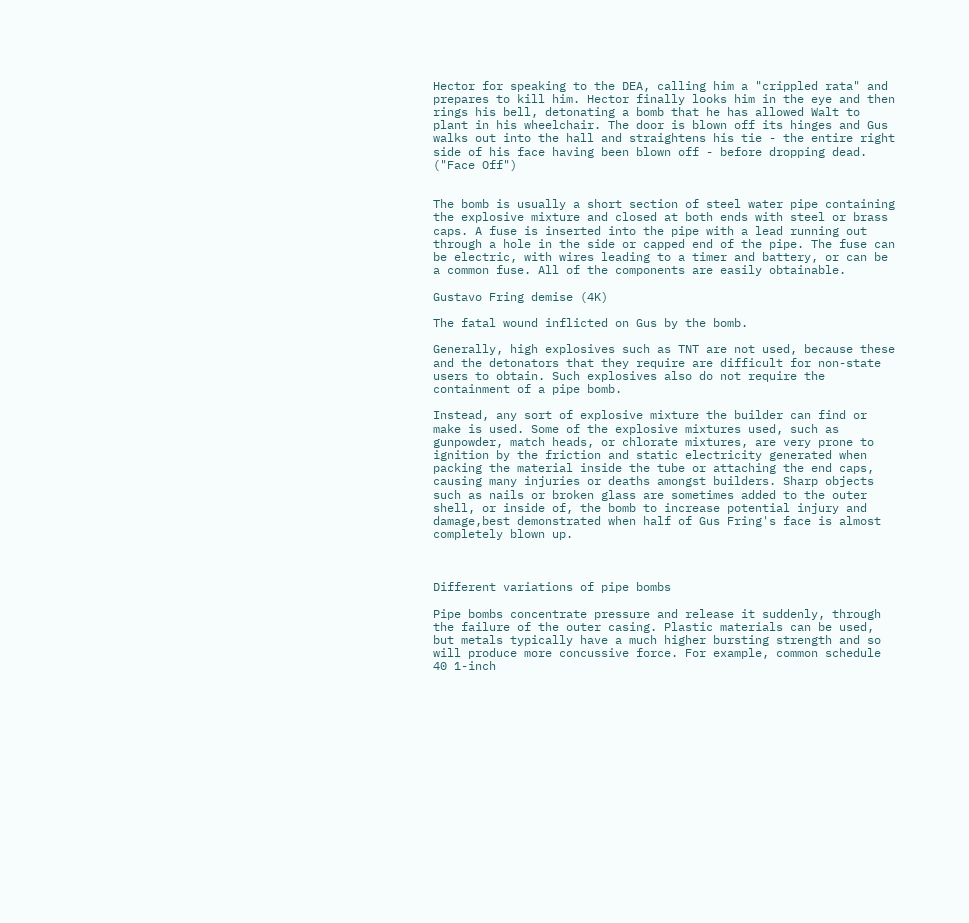Hector for speaking to the DEA, calling him a "crippled rata" and prepares to kill him. Hector finally looks him in the eye and then rings his bell, detonating a bomb that he has allowed Walt to plant in his wheelchair. The door is blown off its hinges and Gus walks out into the hall and straightens his tie - the entire right side of his face having been blown off - before dropping dead. ("Face Off")


The bomb is usually a short section of steel water pipe containing the explosive mixture and closed at both ends with steel or brass caps. A fuse is inserted into the pipe with a lead running out through a hole in the side or capped end of the pipe. The fuse can be electric, with wires leading to a timer and battery, or can be a common fuse. All of the components are easily obtainable.

Gustavo Fring demise (4K)

The fatal wound inflicted on Gus by the bomb.

Generally, high explosives such as TNT are not used, because these and the detonators that they require are difficult for non-state users to obtain. Such explosives also do not require the containment of a pipe bomb.

Instead, any sort of explosive mixture the builder can find or make is used. Some of the explosive mixtures used, such as gunpowder, match heads, or chlorate mixtures, are very prone to ignition by the friction and static electricity generated when packing the material inside the tube or attaching the end caps, causing many injuries or deaths amongst builders. Sharp objects such as nails or broken glass are sometimes added to the outer shell, or inside of, the bomb to increase potential injury and damage,best demonstrated when half of Gus Fring's face is almost completely blown up.



Different variations of pipe bombs

Pipe bombs concentrate pressure and release it suddenly, through the failure of the outer casing. Plastic materials can be used, but metals typically have a much higher bursting strength and so will produce more concussive force. For example, common schedule 40 1-inch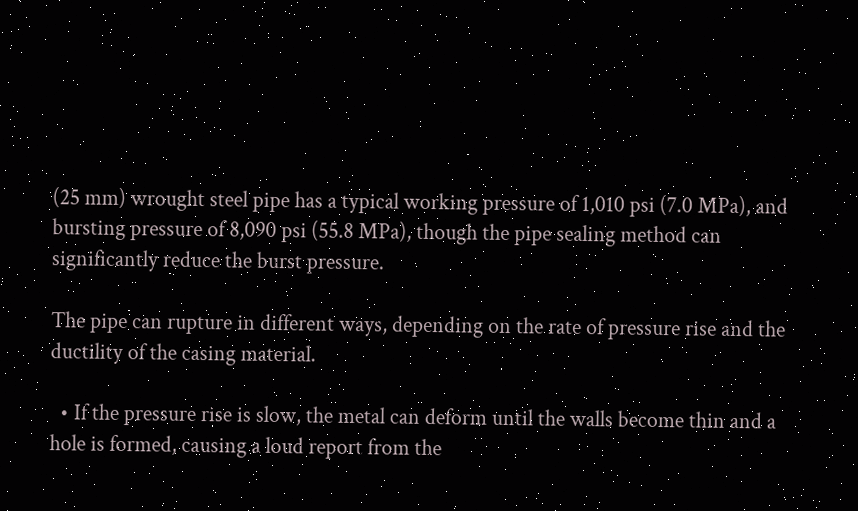(25 mm) wrought steel pipe has a typical working pressure of 1,010 psi (7.0 MPa), and bursting pressure of 8,090 psi (55.8 MPa), though the pipe sealing method can significantly reduce the burst pressure.

The pipe can rupture in different ways, depending on the rate of pressure rise and the ductility of the casing material.

  • If the pressure rise is slow, the metal can deform until the walls become thin and a hole is formed, causing a loud report from the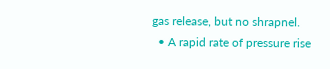gas release, but no shrapnel.
  • A rapid rate of pressure rise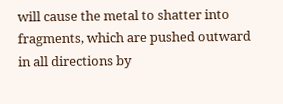will cause the metal to shatter into fragments, which are pushed outward in all directions by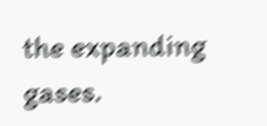the expanding gases.